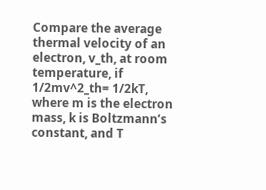Compare the average thermal velocity of an electron, v_th, at room temperature, if 1/2mv^2_th= 1/2kT, where m is the electron mass, k is Boltzmann’s constant, and T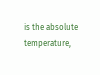is the absolute temperature,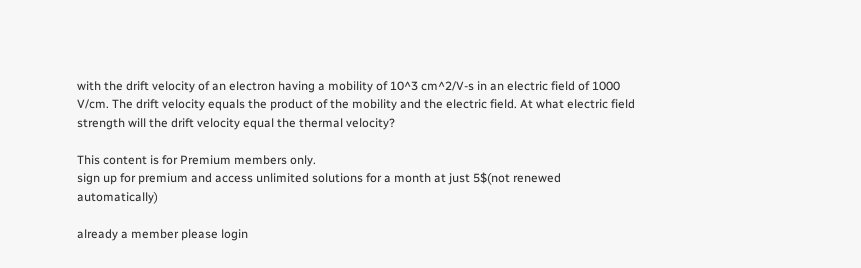with the drift velocity of an electron having a mobility of 10^3 cm^2/V-s in an electric field of 1000 V/cm. The drift velocity equals the product of the mobility and the electric field. At what electric field strength will the drift velocity equal the thermal velocity?

This content is for Premium members only.
sign up for premium and access unlimited solutions for a month at just 5$(not renewed automatically)

already a member please login